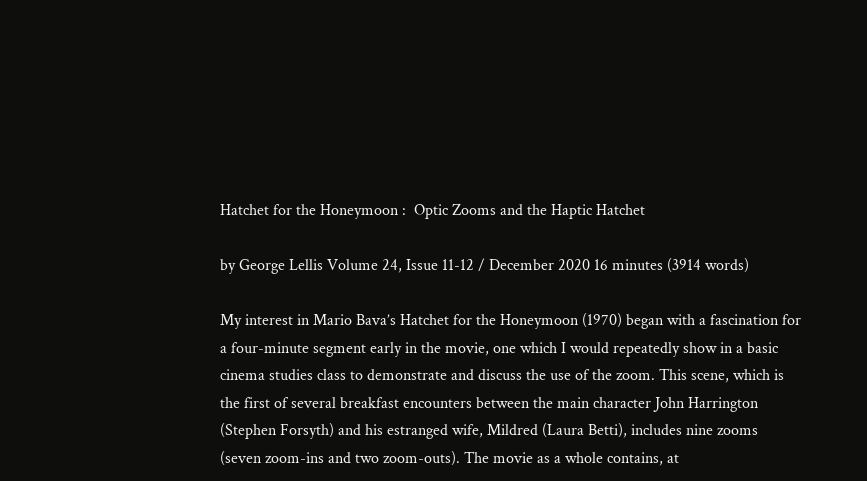Hatchet for the Honeymoon :  Optic Zooms and the Haptic Hatchet

by George Lellis Volume 24, Issue 11-12 / December 2020 16 minutes (3914 words)

My interest in Mario Bava’s Hatchet for the Honeymoon (1970) began with a fascination for a four-minute segment early in the movie, one which I would repeatedly show in a basic cinema studies class to demonstrate and discuss the use of the zoom. This scene, which is the first of several breakfast encounters between the main character John Harrington (Stephen Forsyth) and his estranged wife, Mildred (Laura Betti), includes nine zooms (seven zoom-ins and two zoom-outs). The movie as a whole contains, at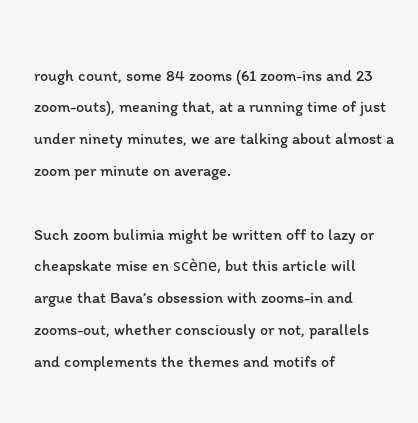rough count, some 84 zooms (61 zoom-ins and 23 zoom-outs), meaning that, at a running time of just under ninety minutes, we are talking about almost a zoom per minute on average.

Such zoom bulimia might be written off to lazy or cheapskate mise en scène, but this article will argue that Bava’s obsession with zooms-in and zooms-out, whether consciously or not, parallels and complements the themes and motifs of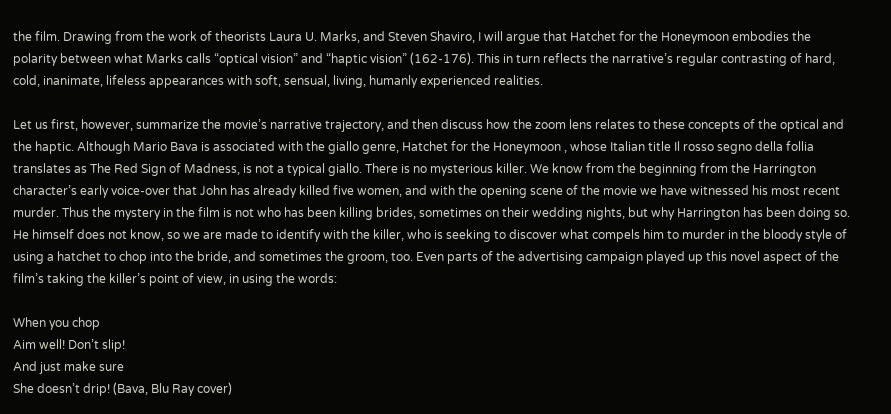the film. Drawing from the work of theorists Laura U. Marks, and Steven Shaviro, I will argue that Hatchet for the Honeymoon embodies the polarity between what Marks calls “optical vision” and “haptic vision” (162-176). This in turn reflects the narrative’s regular contrasting of hard, cold, inanimate, lifeless appearances with soft, sensual, living, humanly experienced realities.

Let us first, however, summarize the movie’s narrative trajectory, and then discuss how the zoom lens relates to these concepts of the optical and the haptic. Although Mario Bava is associated with the giallo genre, Hatchet for the Honeymoon , whose Italian title Il rosso segno della follia translates as The Red Sign of Madness, is not a typical giallo. There is no mysterious killer. We know from the beginning from the Harrington character’s early voice-over that John has already killed five women, and with the opening scene of the movie we have witnessed his most recent murder. Thus the mystery in the film is not who has been killing brides, sometimes on their wedding nights, but why Harrington has been doing so. He himself does not know, so we are made to identify with the killer, who is seeking to discover what compels him to murder in the bloody style of using a hatchet to chop into the bride, and sometimes the groom, too. Even parts of the advertising campaign played up this novel aspect of the film’s taking the killer’s point of view, in using the words:

When you chop
Aim well! Don’t slip!
And just make sure
She doesn’t drip! (Bava, Blu Ray cover)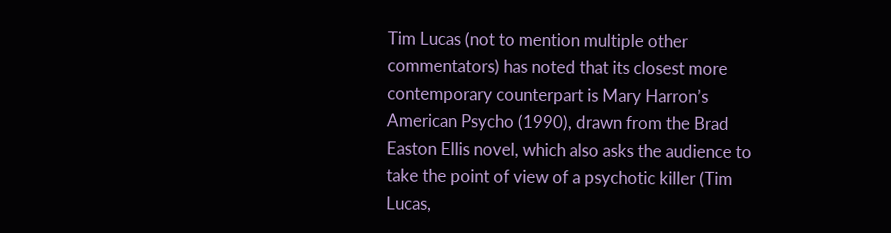Tim Lucas (not to mention multiple other commentators) has noted that its closest more contemporary counterpart is Mary Harron’s American Psycho (1990), drawn from the Brad Easton Ellis novel, which also asks the audience to take the point of view of a psychotic killer (Tim Lucas,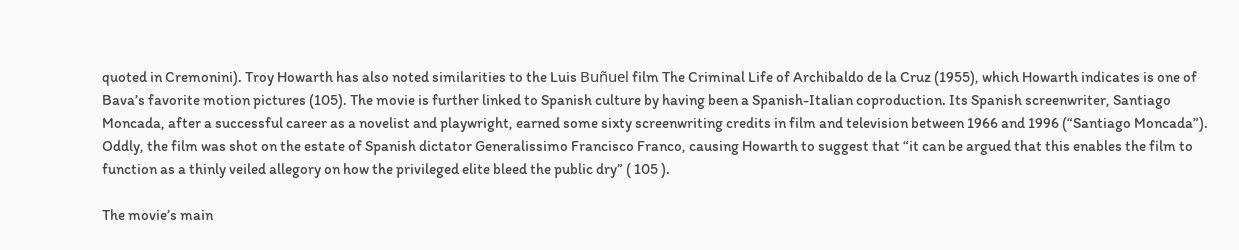quoted in Cremonini). Troy Howarth has also noted similarities to the Luis Buñuel film The Criminal Life of Archibaldo de la Cruz (1955), which Howarth indicates is one of Bava’s favorite motion pictures (105). The movie is further linked to Spanish culture by having been a Spanish-Italian coproduction. Its Spanish screenwriter, Santiago Moncada, after a successful career as a novelist and playwright, earned some sixty screenwriting credits in film and television between 1966 and 1996 (“Santiago Moncada”). Oddly, the film was shot on the estate of Spanish dictator Generalissimo Francisco Franco, causing Howarth to suggest that “it can be argued that this enables the film to function as a thinly veiled allegory on how the privileged elite bleed the public dry” ( 105 ).

The movie’s main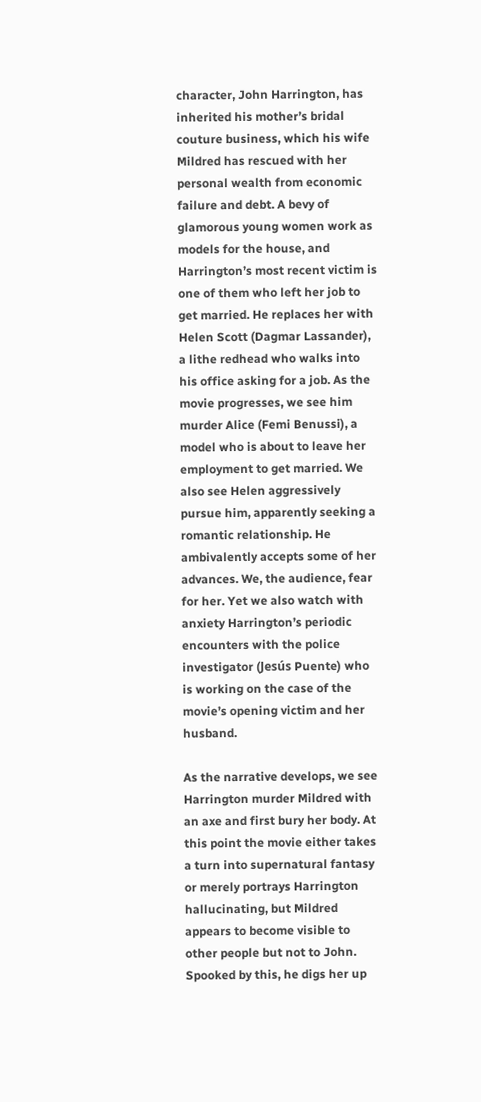character, John Harrington, has inherited his mother’s bridal couture business, which his wife Mildred has rescued with her personal wealth from economic failure and debt. A bevy of glamorous young women work as models for the house, and Harrington’s most recent victim is one of them who left her job to get married. He replaces her with Helen Scott (Dagmar Lassander), a lithe redhead who walks into his office asking for a job. As the movie progresses, we see him murder Alice (Femi Benussi), a model who is about to leave her employment to get married. We also see Helen aggressively pursue him, apparently seeking a romantic relationship. He ambivalently accepts some of her advances. We, the audience, fear for her. Yet we also watch with anxiety Harrington’s periodic encounters with the police investigator (Jesús Puente) who is working on the case of the movie’s opening victim and her husband.

As the narrative develops, we see Harrington murder Mildred with an axe and first bury her body. At this point the movie either takes a turn into supernatural fantasy or merely portrays Harrington hallucinating, but Mildred appears to become visible to other people but not to John. Spooked by this, he digs her up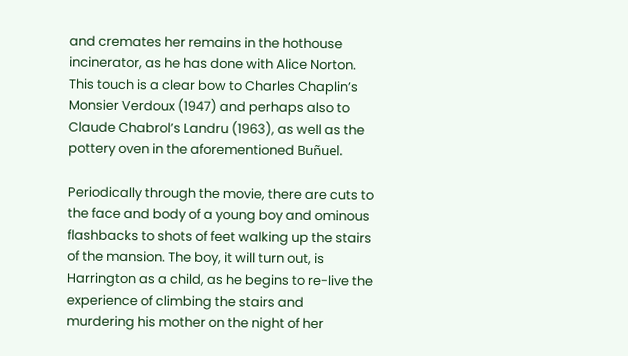and cremates her remains in the hothouse incinerator, as he has done with Alice Norton. This touch is a clear bow to Charles Chaplin’s Monsier Verdoux (1947) and perhaps also to Claude Chabrol’s Landru (1963), as well as the pottery oven in the aforementioned Buñuel.

Periodically through the movie, there are cuts to the face and body of a young boy and ominous flashbacks to shots of feet walking up the stairs of the mansion. The boy, it will turn out, is Harrington as a child, as he begins to re-live the experience of climbing the stairs and murdering his mother on the night of her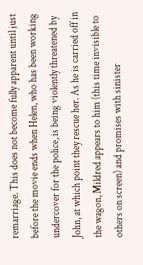remarriage. This does not become fully apparent until just before the movie ends when Helen, who has been working undercover for the police, is being violently threatened by John, at which point they rescue her. As he is carried off in the wagon, Mildred appears to him (this time invisible to others on screen) and promises with sinister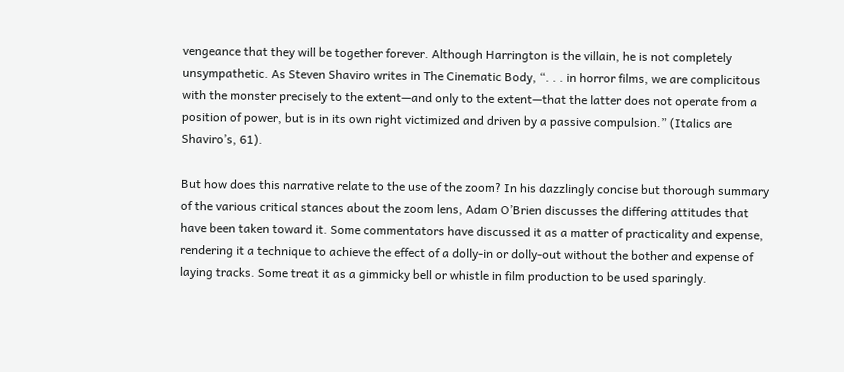vengeance that they will be together forever. Although Harrington is the villain, he is not completely unsympathetic. As Steven Shaviro writes in The Cinematic Body, “. . . in horror films, we are complicitous with the monster precisely to the extent—and only to the extent—that the latter does not operate from a position of power, but is in its own right victimized and driven by a passive compulsion.” (Italics are Shaviro’s, 61).

But how does this narrative relate to the use of the zoom? In his dazzlingly concise but thorough summary of the various critical stances about the zoom lens, Adam O’Brien discusses the differing attitudes that have been taken toward it. Some commentators have discussed it as a matter of practicality and expense, rendering it a technique to achieve the effect of a dolly-in or dolly-out without the bother and expense of laying tracks. Some treat it as a gimmicky bell or whistle in film production to be used sparingly.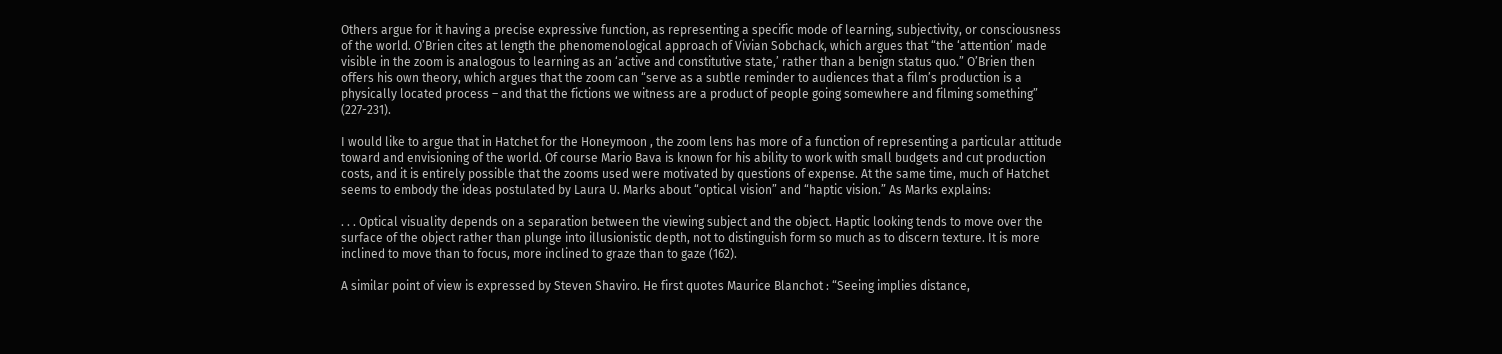Others argue for it having a precise expressive function, as representing a specific mode of learning, subjectivity, or consciousness of the world. O’Brien cites at length the phenomenological approach of Vivian Sobchack, which argues that “the ‘attention’ made visible in the zoom is analogous to learning as an ‘active and constitutive state,’ rather than a benign status quo.” O’Brien then offers his own theory, which argues that the zoom can “serve as a subtle reminder to audiences that a film’s production is a physically located process – and that the fictions we witness are a product of people going somewhere and filming something” (227-231).

I would like to argue that in Hatchet for the Honeymoon , the zoom lens has more of a function of representing a particular attitude toward and envisioning of the world. Of course Mario Bava is known for his ability to work with small budgets and cut production costs, and it is entirely possible that the zooms used were motivated by questions of expense. At the same time, much of Hatchet seems to embody the ideas postulated by Laura U. Marks about “optical vision” and “haptic vision.” As Marks explains:

. . . Optical visuality depends on a separation between the viewing subject and the object. Haptic looking tends to move over the surface of the object rather than plunge into illusionistic depth, not to distinguish form so much as to discern texture. It is more inclined to move than to focus, more inclined to graze than to gaze (162).

A similar point of view is expressed by Steven Shaviro. He first quotes Maurice Blanchot : “Seeing implies distance,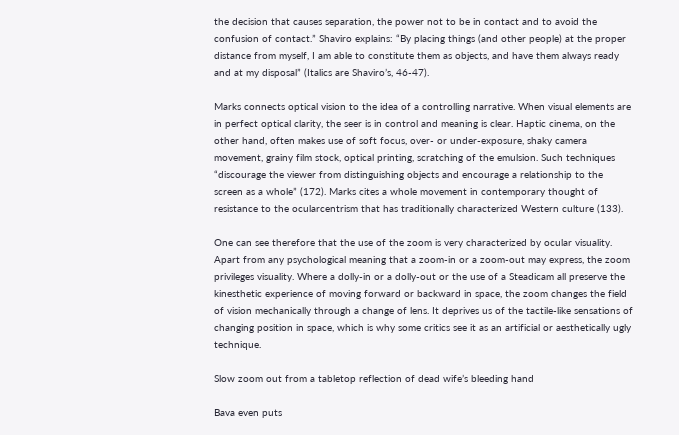the decision that causes separation, the power not to be in contact and to avoid the confusion of contact.” Shaviro explains: “By placing things (and other people) at the proper distance from myself, I am able to constitute them as objects, and have them always ready and at my disposal” (Italics are Shaviro’s, 46-47).

Marks connects optical vision to the idea of a controlling narrative. When visual elements are in perfect optical clarity, the seer is in control and meaning is clear. Haptic cinema, on the other hand, often makes use of soft focus, over- or under-exposure, shaky camera movement, grainy film stock, optical printing, scratching of the emulsion. Such techniques “discourage the viewer from distinguishing objects and encourage a relationship to the screen as a whole” (172). Marks cites a whole movement in contemporary thought of resistance to the ocularcentrism that has traditionally characterized Western culture (133).

One can see therefore that the use of the zoom is very characterized by ocular visuality. Apart from any psychological meaning that a zoom-in or a zoom-out may express, the zoom privileges visuality. Where a dolly-in or a dolly-out or the use of a Steadicam all preserve the kinesthetic experience of moving forward or backward in space, the zoom changes the field of vision mechanically through a change of lens. It deprives us of the tactile-like sensations of changing position in space, which is why some critics see it as an artificial or aesthetically ugly technique.

Slow zoom out from a tabletop reflection of dead wife’s bleeding hand

Bava even puts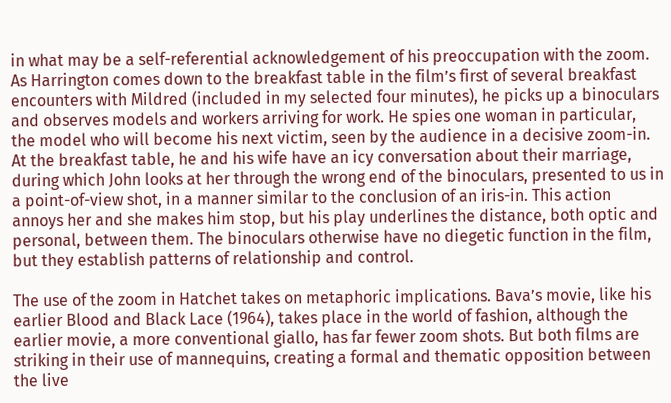in what may be a self-referential acknowledgement of his preoccupation with the zoom. As Harrington comes down to the breakfast table in the film’s first of several breakfast encounters with Mildred (included in my selected four minutes), he picks up a binoculars and observes models and workers arriving for work. He spies one woman in particular, the model who will become his next victim, seen by the audience in a decisive zoom-in. At the breakfast table, he and his wife have an icy conversation about their marriage, during which John looks at her through the wrong end of the binoculars, presented to us in a point-of-view shot, in a manner similar to the conclusion of an iris-in. This action annoys her and she makes him stop, but his play underlines the distance, both optic and personal, between them. The binoculars otherwise have no diegetic function in the film, but they establish patterns of relationship and control.

The use of the zoom in Hatchet takes on metaphoric implications. Bava’s movie, like his earlier Blood and Black Lace (1964), takes place in the world of fashion, although the earlier movie, a more conventional giallo, has far fewer zoom shots. But both films are striking in their use of mannequins, creating a formal and thematic opposition between the live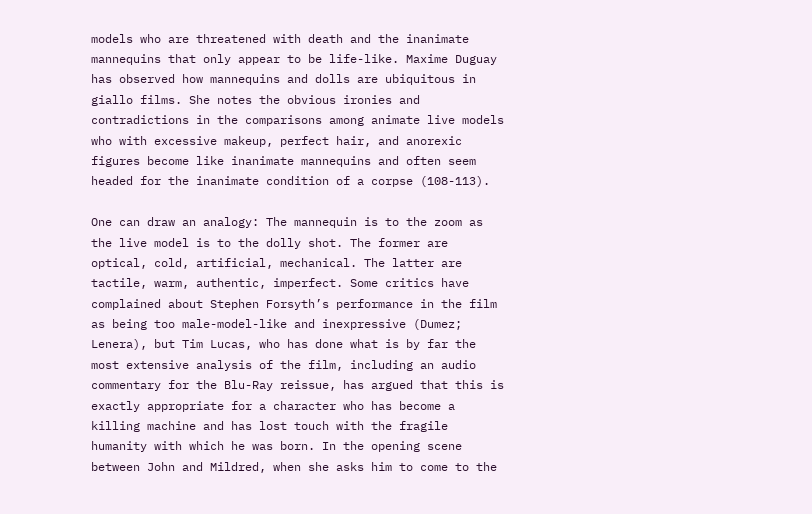models who are threatened with death and the inanimate mannequins that only appear to be life-like. Maxime Duguay has observed how mannequins and dolls are ubiquitous in giallo films. She notes the obvious ironies and contradictions in the comparisons among animate live models who with excessive makeup, perfect hair, and anorexic figures become like inanimate mannequins and often seem headed for the inanimate condition of a corpse (108-113).

One can draw an analogy: The mannequin is to the zoom as the live model is to the dolly shot. The former are optical, cold, artificial, mechanical. The latter are tactile, warm, authentic, imperfect. Some critics have complained about Stephen Forsyth’s performance in the film as being too male-model-like and inexpressive (Dumez; Lenera), but Tim Lucas, who has done what is by far the most extensive analysis of the film, including an audio commentary for the Blu-Ray reissue, has argued that this is exactly appropriate for a character who has become a killing machine and has lost touch with the fragile humanity with which he was born. In the opening scene between John and Mildred, when she asks him to come to the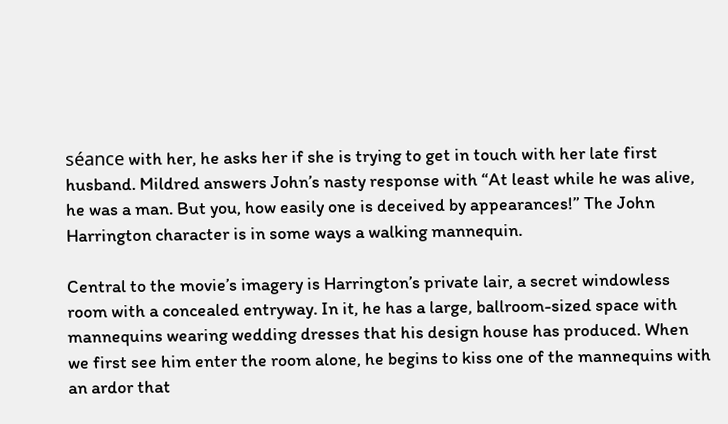séance with her, he asks her if she is trying to get in touch with her late first husband. Mildred answers John’s nasty response with “At least while he was alive, he was a man. But you, how easily one is deceived by appearances!” The John Harrington character is in some ways a walking mannequin.

Central to the movie’s imagery is Harrington’s private lair, a secret windowless room with a concealed entryway. In it, he has a large, ballroom-sized space with mannequins wearing wedding dresses that his design house has produced. When we first see him enter the room alone, he begins to kiss one of the mannequins with an ardor that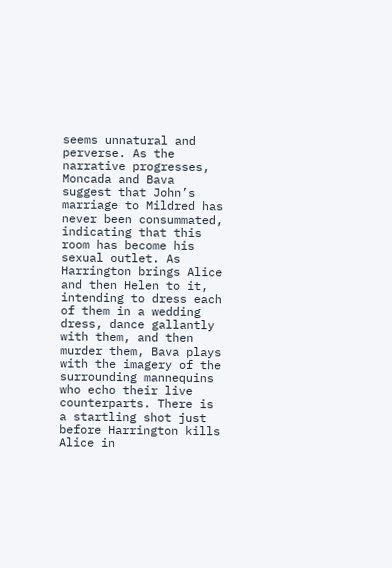seems unnatural and perverse. As the narrative progresses, Moncada and Bava suggest that John’s marriage to Mildred has never been consummated, indicating that this room has become his sexual outlet. As Harrington brings Alice and then Helen to it, intending to dress each of them in a wedding dress, dance gallantly with them, and then murder them, Bava plays with the imagery of the surrounding mannequins who echo their live counterparts. There is a startling shot just before Harrington kills Alice in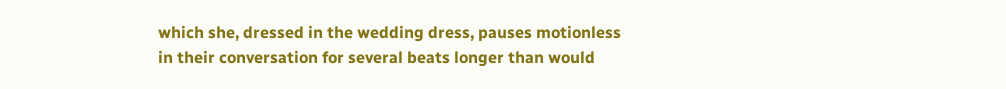which she, dressed in the wedding dress, pauses motionless in their conversation for several beats longer than would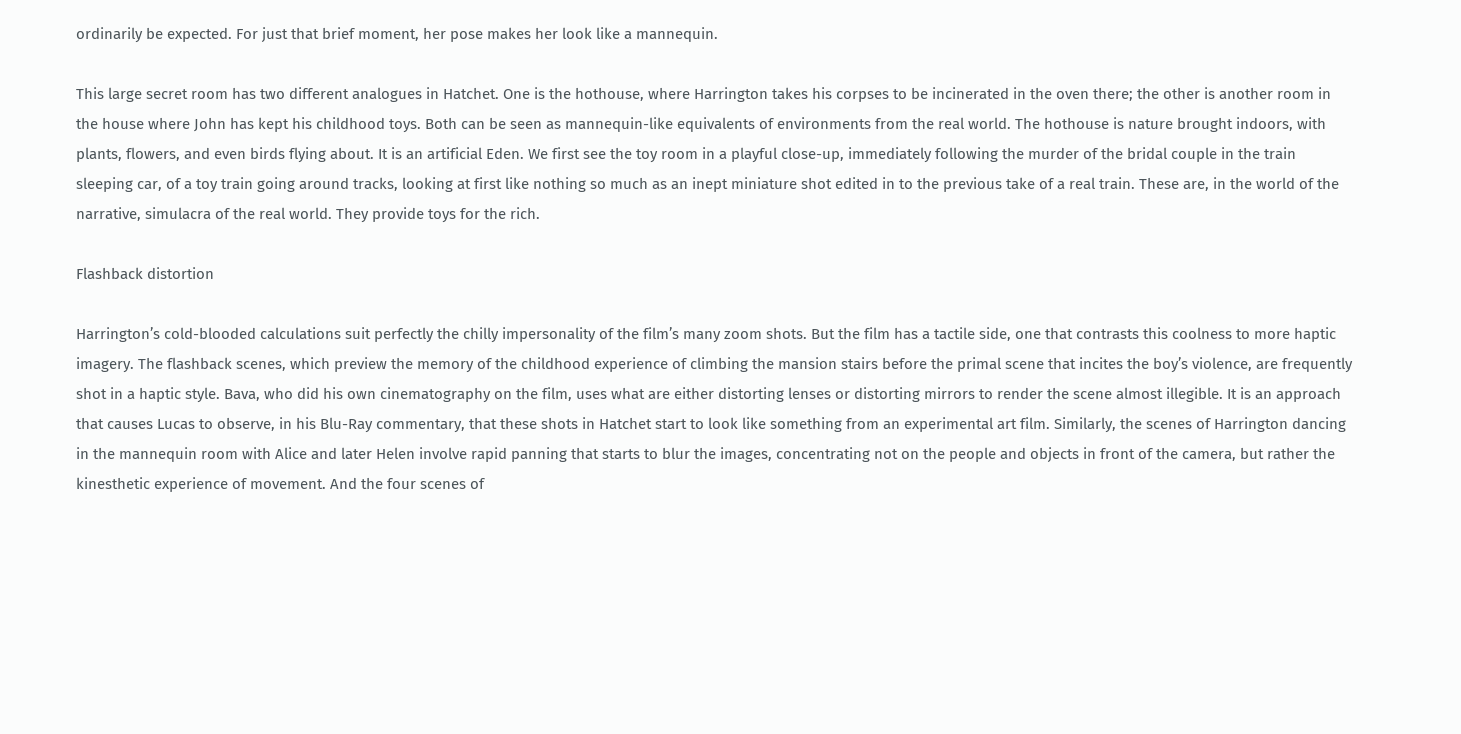ordinarily be expected. For just that brief moment, her pose makes her look like a mannequin.

This large secret room has two different analogues in Hatchet. One is the hothouse, where Harrington takes his corpses to be incinerated in the oven there; the other is another room in the house where John has kept his childhood toys. Both can be seen as mannequin-like equivalents of environments from the real world. The hothouse is nature brought indoors, with plants, flowers, and even birds flying about. It is an artificial Eden. We first see the toy room in a playful close-up, immediately following the murder of the bridal couple in the train sleeping car, of a toy train going around tracks, looking at first like nothing so much as an inept miniature shot edited in to the previous take of a real train. These are, in the world of the narrative, simulacra of the real world. They provide toys for the rich.

Flashback distortion

Harrington’s cold-blooded calculations suit perfectly the chilly impersonality of the film’s many zoom shots. But the film has a tactile side, one that contrasts this coolness to more haptic imagery. The flashback scenes, which preview the memory of the childhood experience of climbing the mansion stairs before the primal scene that incites the boy’s violence, are frequently shot in a haptic style. Bava, who did his own cinematography on the film, uses what are either distorting lenses or distorting mirrors to render the scene almost illegible. It is an approach that causes Lucas to observe, in his Blu-Ray commentary, that these shots in Hatchet start to look like something from an experimental art film. Similarly, the scenes of Harrington dancing in the mannequin room with Alice and later Helen involve rapid panning that starts to blur the images, concentrating not on the people and objects in front of the camera, but rather the kinesthetic experience of movement. And the four scenes of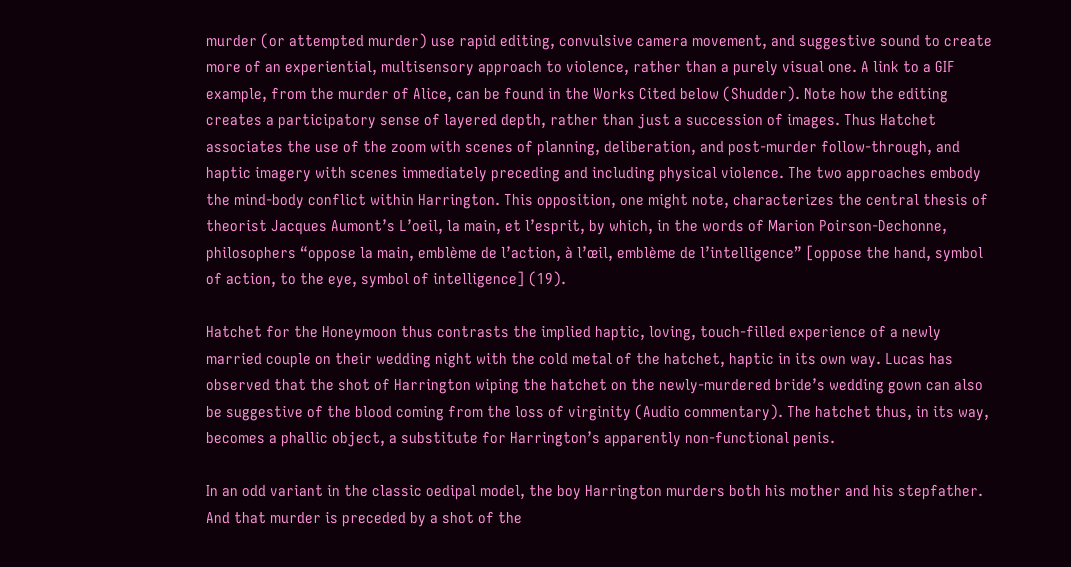murder (or attempted murder) use rapid editing, convulsive camera movement, and suggestive sound to create more of an experiential, multisensory approach to violence, rather than a purely visual one. A link to a GIF example, from the murder of Alice, can be found in the Works Cited below (Shudder). Note how the editing creates a participatory sense of layered depth, rather than just a succession of images. Thus Hatchet associates the use of the zoom with scenes of planning, deliberation, and post-murder follow-through, and haptic imagery with scenes immediately preceding and including physical violence. The two approaches embody the mind-body conflict within Harrington. This opposition, one might note, characterizes the central thesis of theorist Jacques Aumont’s L’oeil, la main, et l’esprit, by which, in the words of Marion Poirson-Dechonne, philosophers “oppose la main, emblème de l’action, à l’œil, emblème de l’intelligence” [oppose the hand, symbol of action, to the eye, symbol of intelligence] (19).

Hatchet for the Honeymoon thus contrasts the implied haptic, loving, touch-filled experience of a newly married couple on their wedding night with the cold metal of the hatchet, haptic in its own way. Lucas has observed that the shot of Harrington wiping the hatchet on the newly-murdered bride’s wedding gown can also be suggestive of the blood coming from the loss of virginity (Audio commentary). The hatchet thus, in its way, becomes a phallic object, a substitute for Harrington’s apparently non-functional penis.

In an odd variant in the classic oedipal model, the boy Harrington murders both his mother and his stepfather. And that murder is preceded by a shot of the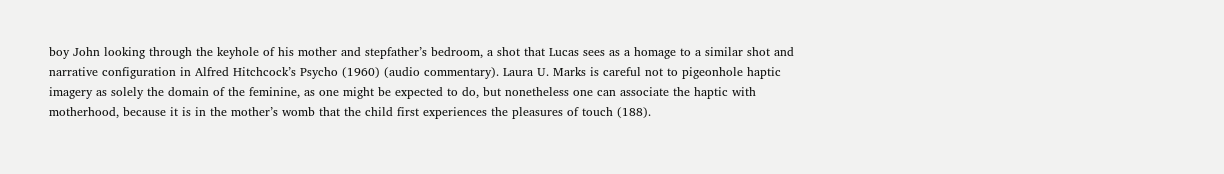boy John looking through the keyhole of his mother and stepfather’s bedroom, a shot that Lucas sees as a homage to a similar shot and narrative configuration in Alfred Hitchcock’s Psycho (1960) (audio commentary). Laura U. Marks is careful not to pigeonhole haptic imagery as solely the domain of the feminine, as one might be expected to do, but nonetheless one can associate the haptic with motherhood, because it is in the mother’s womb that the child first experiences the pleasures of touch (188).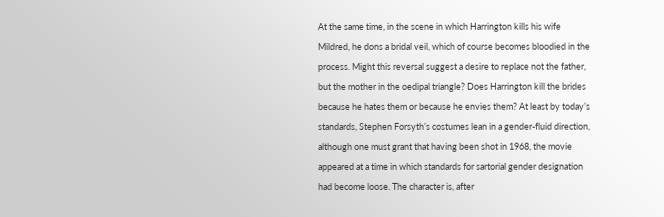At the same time, in the scene in which Harrington kills his wife Mildred, he dons a bridal veil, which of course becomes bloodied in the process. Might this reversal suggest a desire to replace not the father, but the mother in the oedipal triangle? Does Harrington kill the brides because he hates them or because he envies them? At least by today’s standards, Stephen Forsyth’s costumes lean in a gender-fluid direction, although one must grant that having been shot in 1968, the movie appeared at a time in which standards for sartorial gender designation had become loose. The character is, after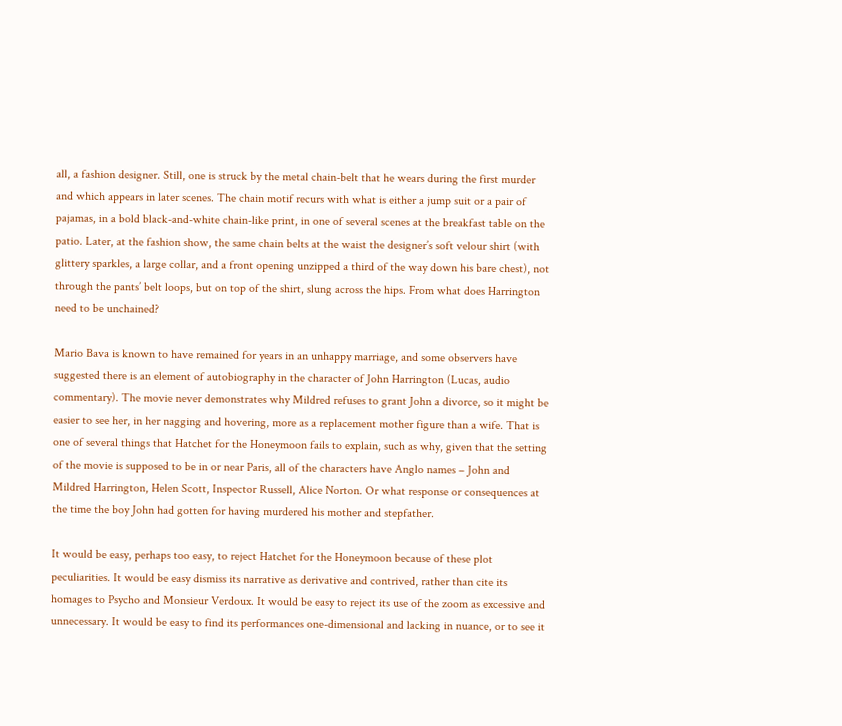all, a fashion designer. Still, one is struck by the metal chain-belt that he wears during the first murder and which appears in later scenes. The chain motif recurs with what is either a jump suit or a pair of pajamas, in a bold black-and-white chain-like print, in one of several scenes at the breakfast table on the patio. Later, at the fashion show, the same chain belts at the waist the designer’s soft velour shirt (with glittery sparkles, a large collar, and a front opening unzipped a third of the way down his bare chest), not through the pants’ belt loops, but on top of the shirt, slung across the hips. From what does Harrington need to be unchained?

Mario Bava is known to have remained for years in an unhappy marriage, and some observers have suggested there is an element of autobiography in the character of John Harrington (Lucas, audio commentary). The movie never demonstrates why Mildred refuses to grant John a divorce, so it might be easier to see her, in her nagging and hovering, more as a replacement mother figure than a wife. That is one of several things that Hatchet for the Honeymoon fails to explain, such as why, given that the setting of the movie is supposed to be in or near Paris, all of the characters have Anglo names – John and Mildred Harrington, Helen Scott, Inspector Russell, Alice Norton. Or what response or consequences at the time the boy John had gotten for having murdered his mother and stepfather.

It would be easy, perhaps too easy, to reject Hatchet for the Honeymoon because of these plot peculiarities. It would be easy dismiss its narrative as derivative and contrived, rather than cite its homages to Psycho and Monsieur Verdoux. It would be easy to reject its use of the zoom as excessive and unnecessary. It would be easy to find its performances one-dimensional and lacking in nuance, or to see it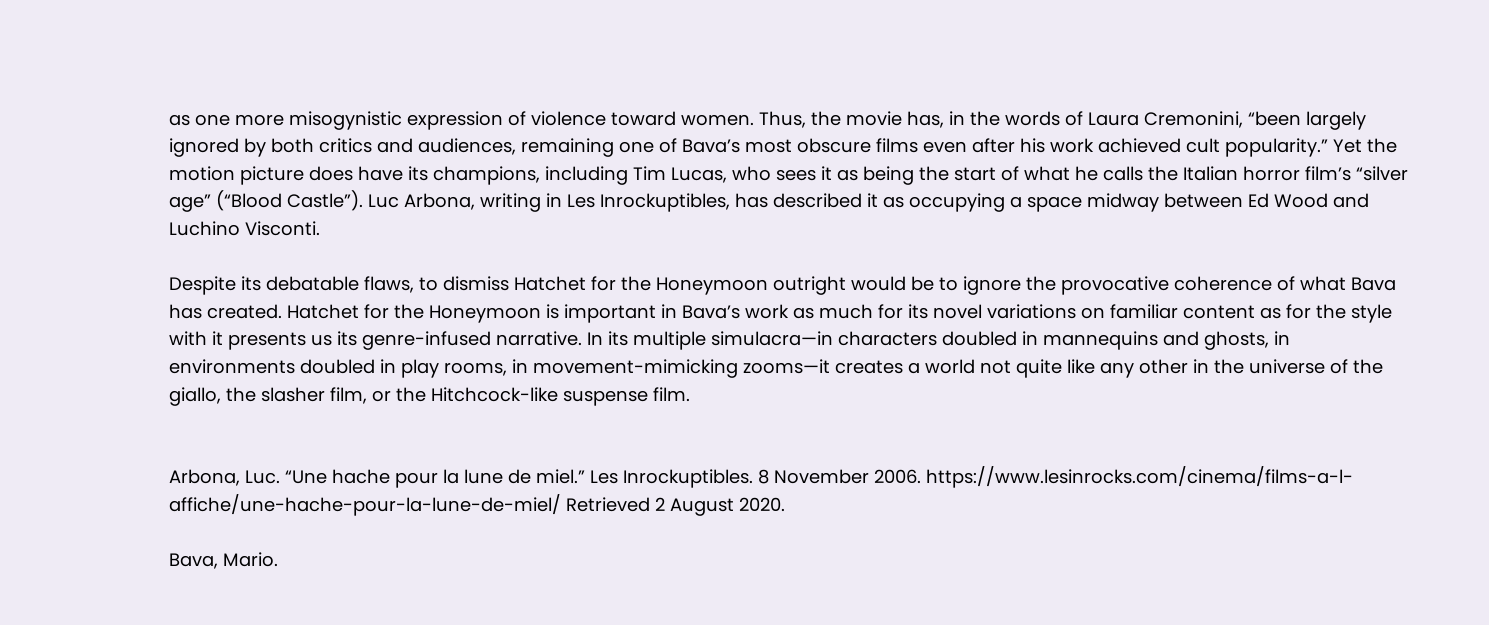as one more misogynistic expression of violence toward women. Thus, the movie has, in the words of Laura Cremonini, “been largely ignored by both critics and audiences, remaining one of Bava’s most obscure films even after his work achieved cult popularity.” Yet the motion picture does have its champions, including Tim Lucas, who sees it as being the start of what he calls the Italian horror film’s “silver age” (“Blood Castle”). Luc Arbona, writing in Les Inrockuptibles, has described it as occupying a space midway between Ed Wood and Luchino Visconti.

Despite its debatable flaws, to dismiss Hatchet for the Honeymoon outright would be to ignore the provocative coherence of what Bava has created. Hatchet for the Honeymoon is important in Bava’s work as much for its novel variations on familiar content as for the style with it presents us its genre-infused narrative. In its multiple simulacra—in characters doubled in mannequins and ghosts, in environments doubled in play rooms, in movement-mimicking zooms—it creates a world not quite like any other in the universe of the giallo, the slasher film, or the Hitchcock-like suspense film.


Arbona, Luc. “Une hache pour la lune de miel.” Les Inrockuptibles. 8 November 2006. https://www.lesinrocks.com/cinema/films-a-l-affiche/une-hache-pour-la-lune-de-miel/ Retrieved 2 August 2020.

Bava, Mario.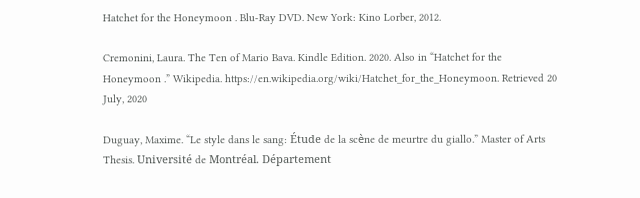Hatchet for the Honeymoon . Blu-Ray DVD. New York: Kino Lorber, 2012.

Cremonini, Laura. The Ten of Mario Bava. Kindle Edition. 2020. Also in “Hatchet for the Honeymoon .” Wikipedia. https://en.wikipedia.org/wiki/Hatchet_for_the_Honeymoon. Retrieved 20 July, 2020

Duguay, Maxime. “Le style dans le sang: Étude de la scѐne de meurtre du giallo.” Master of Arts Thesis. Université de Montréal. Département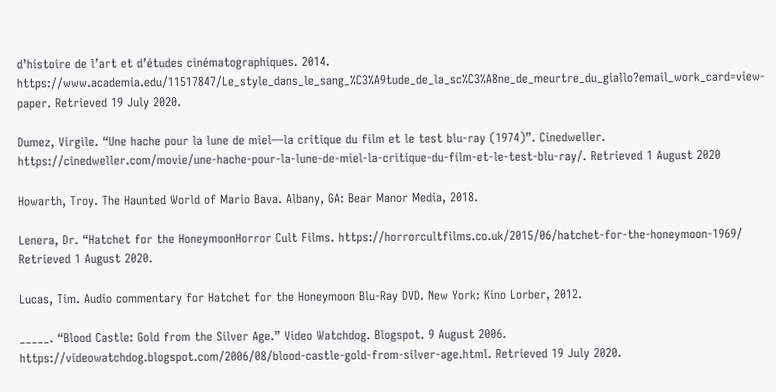d’histoire de l’art et d’études cinématographiques. 2014. https://www.academia.edu/11517847/Le_style_dans_le_sang_%C3%A9tude_de_la_sc%C3%A8ne_de_meurtre_du_giallo?email_work_card=view-paper. Retrieved 19 July 2020.

Dumez, Virgile. “Une hache pour la lune de miel—la critique du film et le test blu-ray (1974)”. Cinedweller. https://cinedweller.com/movie/une-hache-pour-la-lune-de-miel-la-critique-du-film-et-le-test-blu-ray/. Retrieved 1 August 2020

Howarth, Troy. The Haunted World of Mario Bava. Albany, GA: Bear Manor Media, 2018.

Lenera, Dr. “Hatchet for the HoneymoonHorror Cult Films. https://horrorcultfilms.co.uk/2015/06/hatchet-for-the-honeymoon-1969/ Retrieved 1 August 2020.

Lucas, Tim. Audio commentary for Hatchet for the Honeymoon Blu-Ray DVD. New York: Kino Lorber, 2012.

_____. “Blood Castle: Gold from the Silver Age.” Video Watchdog. Blogspot. 9 August 2006. https://videowatchdog.blogspot.com/2006/08/blood-castle-gold-from-silver-age.html. Retrieved 19 July 2020.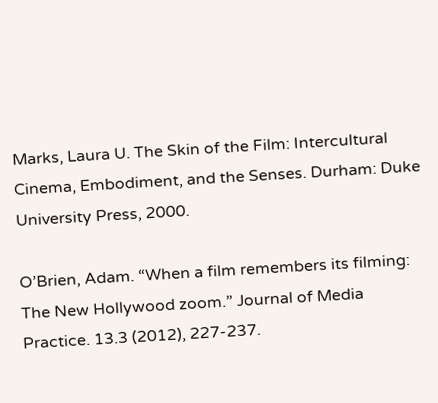Marks, Laura U. The Skin of the Film: Intercultural Cinema, Embodiment, and the Senses. Durham: Duke University Press, 2000.

O’Brien, Adam. “When a film remembers its filming: The New Hollywood zoom.” Journal of Media Practice. 13.3 (2012), 227-237.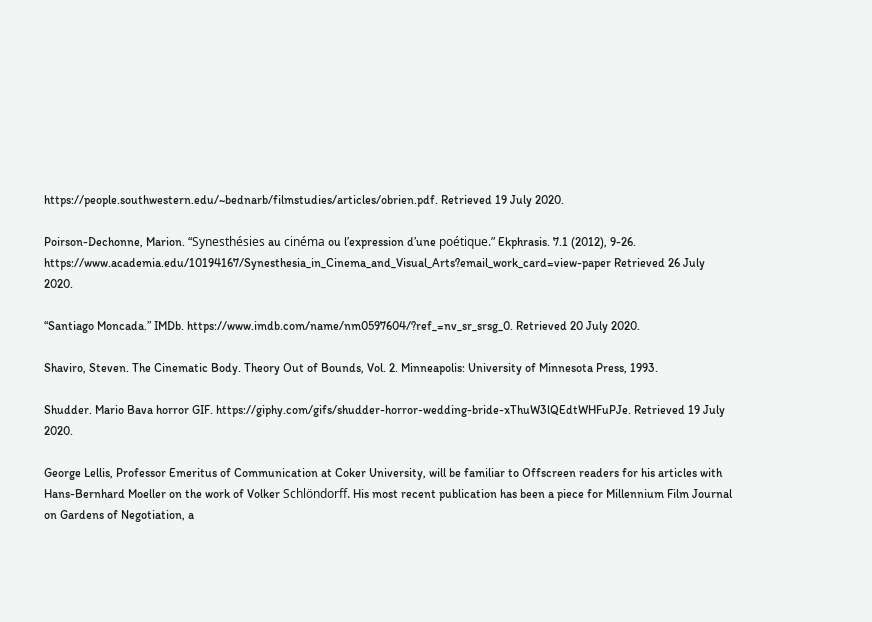https://people.southwestern.edu/~bednarb/filmstudies/articles/obrien.pdf. Retrieved 19 July 2020.

Poirson-Dechonne, Marion. “Synesthésies au cinéma ou l’expression d’une poétique.” Ekphrasis. 7.1 (2012), 9-26. https://www.academia.edu/10194167/Synesthesia_in_Cinema_and_Visual_Arts?email_work_card=view-paper Retrieved 26 July 2020.

“Santiago Moncada.” IMDb. https://www.imdb.com/name/nm0597604/?ref_=nv_sr_srsg_0. Retrieved 20 July 2020.

Shaviro, Steven. The Cinematic Body. Theory Out of Bounds, Vol. 2. Minneapolis: University of Minnesota Press, 1993.

Shudder. Mario Bava horror GIF. https://giphy.com/gifs/shudder-horror-wedding-bride-xThuW3lQEdtWHFuPJe. Retrieved 19 July 2020.

George Lellis, Professor Emeritus of Communication at Coker University, will be familiar to Offscreen readers for his articles with Hans-Bernhard Moeller on the work of Volker Schlöndorff. His most recent publication has been a piece for Millennium Film Journal on Gardens of Negotiation, a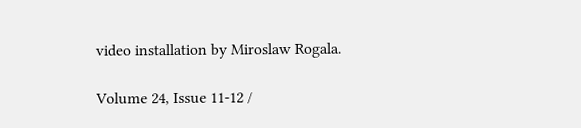video installation by Miroslaw Rogala.

Volume 24, Issue 11-12 /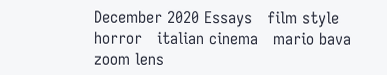December 2020 Essays   film style   horror   italian cinema   mario bava   zoom lens